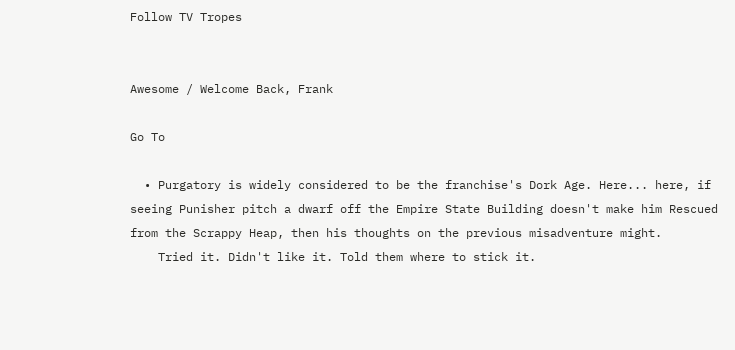Follow TV Tropes


Awesome / Welcome Back, Frank

Go To

  • Purgatory is widely considered to be the franchise's Dork Age. Here... here, if seeing Punisher pitch a dwarf off the Empire State Building doesn't make him Rescued from the Scrappy Heap, then his thoughts on the previous misadventure might.
    Tried it. Didn't like it. Told them where to stick it.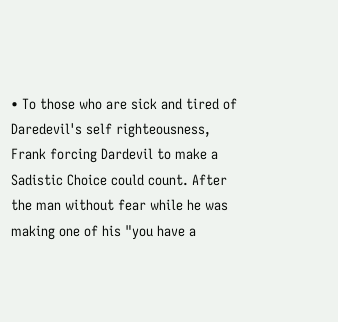• To those who are sick and tired of Daredevil's self righteousness, Frank forcing Dardevil to make a Sadistic Choice could count. After the man without fear while he was making one of his "you have a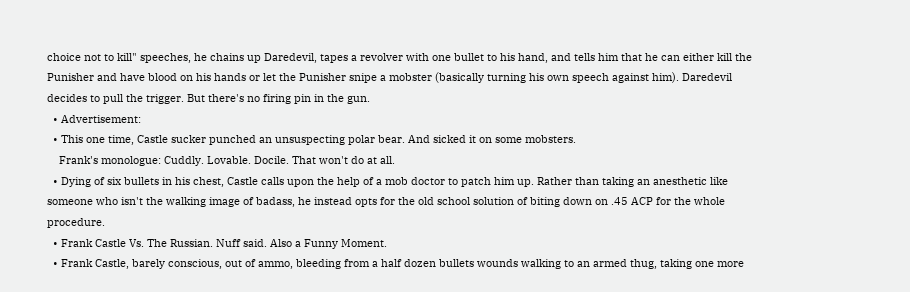choice not to kill" speeches, he chains up Daredevil, tapes a revolver with one bullet to his hand, and tells him that he can either kill the Punisher and have blood on his hands or let the Punisher snipe a mobster (basically turning his own speech against him). Daredevil decides to pull the trigger. But there's no firing pin in the gun.
  • Advertisement:
  • This one time, Castle sucker punched an unsuspecting polar bear. And sicked it on some mobsters.
    Frank's monologue: Cuddly. Lovable. Docile. That won't do at all.
  • Dying of six bullets in his chest, Castle calls upon the help of a mob doctor to patch him up. Rather than taking an anesthetic like someone who isn't the walking image of badass, he instead opts for the old school solution of biting down on .45 ACP for the whole procedure.
  • Frank Castle Vs. The Russian. Nuff said. Also a Funny Moment.
  • Frank Castle, barely conscious, out of ammo, bleeding from a half dozen bullets wounds walking to an armed thug, taking one more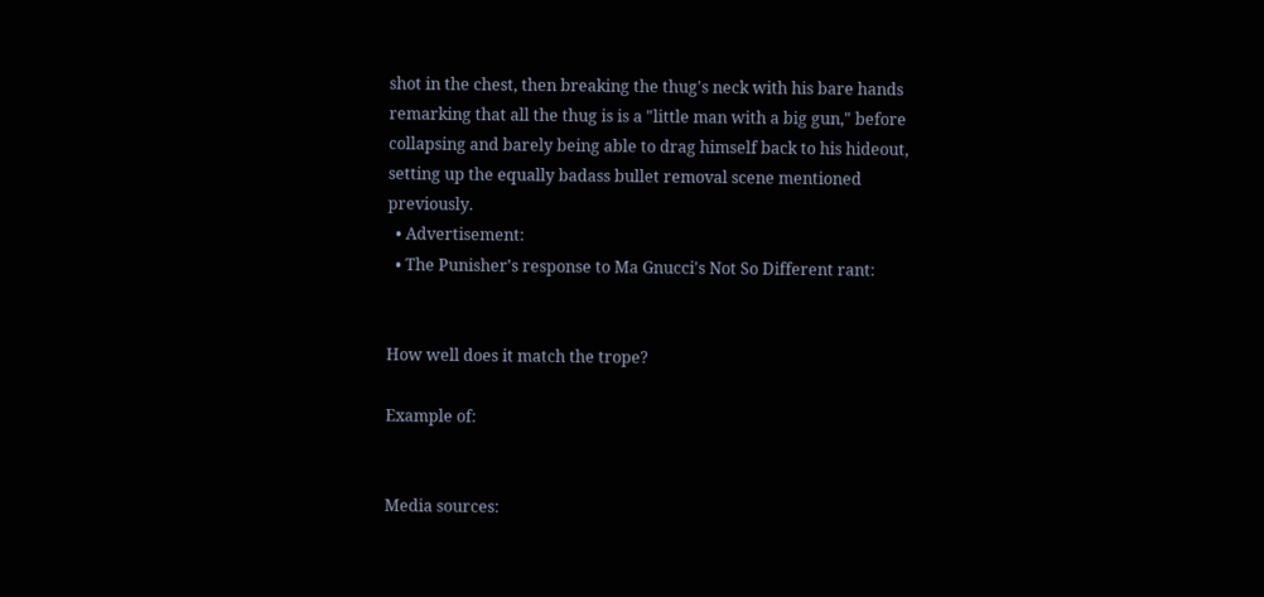shot in the chest, then breaking the thug's neck with his bare hands remarking that all the thug is is a "little man with a big gun," before collapsing and barely being able to drag himself back to his hideout, setting up the equally badass bullet removal scene mentioned previously.
  • Advertisement:
  • The Punisher's response to Ma Gnucci's Not So Different rant:


How well does it match the trope?

Example of:


Media sources: